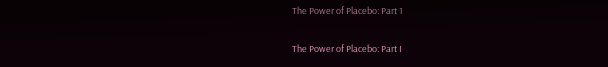The Power of Placebo: Part 1

The Power of Placebo: Part I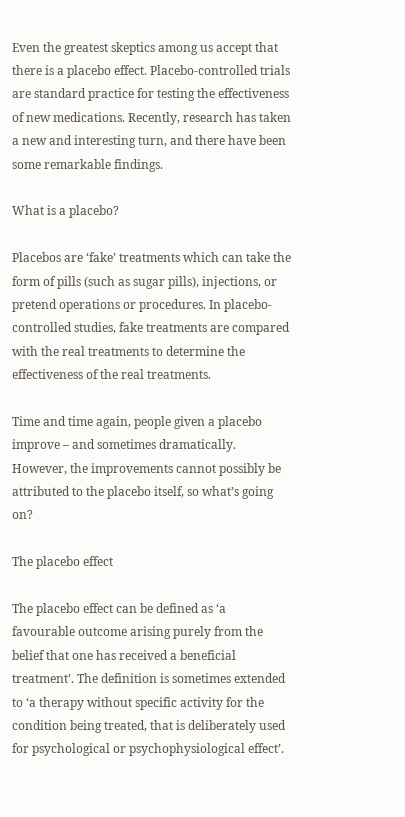Even the greatest skeptics among us accept that there is a placebo effect. Placebo-controlled trials are standard practice for testing the effectiveness of new medications. Recently, research has taken a new and interesting turn, and there have been some remarkable findings.

What is a placebo?

Placebos are ‘fake’ treatments which can take the form of pills (such as sugar pills), injections, or pretend operations or procedures. In placebo-controlled studies, fake treatments are compared with the real treatments to determine the effectiveness of the real treatments.

Time and time again, people given a placebo improve – and sometimes dramatically. However, the improvements cannot possibly be attributed to the placebo itself, so what’s going on?

The placebo effect

The placebo effect can be defined as ‘a favourable outcome arising purely from the belief that one has received a beneficial treatment’. The definition is sometimes extended to ‘a therapy without specific activity for the condition being treated, that is deliberately used for psychological or psychophysiological effect’.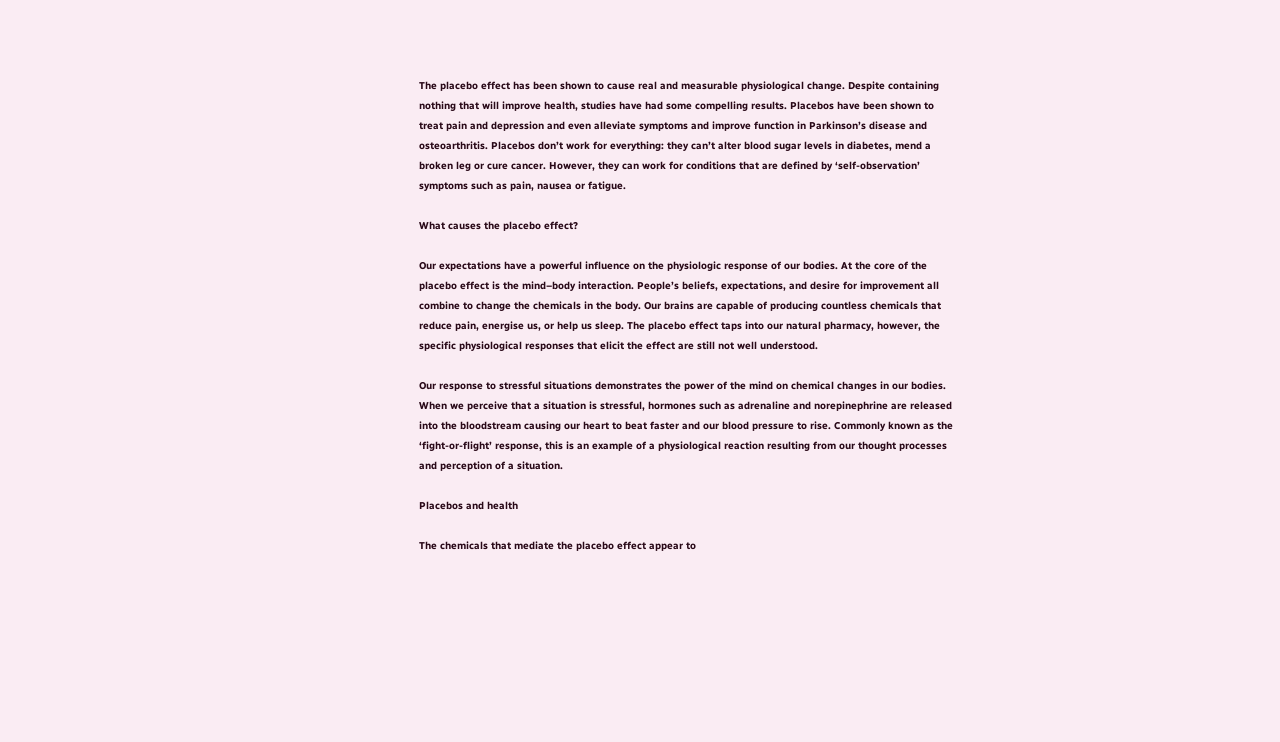The placebo effect has been shown to cause real and measurable physiological change. Despite containing nothing that will improve health, studies have had some compelling results. Placebos have been shown to treat pain and depression and even alleviate symptoms and improve function in Parkinson’s disease and osteoarthritis. Placebos don’t work for everything: they can’t alter blood sugar levels in diabetes, mend a broken leg or cure cancer. However, they can work for conditions that are defined by ‘self-observation’ symptoms such as pain, nausea or fatigue.

What causes the placebo effect?

Our expectations have a powerful influence on the physiologic response of our bodies. At the core of the placebo effect is the mind–body interaction. People’s beliefs, expectations, and desire for improvement all combine to change the chemicals in the body. Our brains are capable of producing countless chemicals that reduce pain, energise us, or help us sleep. The placebo effect taps into our natural pharmacy, however, the specific physiological responses that elicit the effect are still not well understood.

Our response to stressful situations demonstrates the power of the mind on chemical changes in our bodies. When we perceive that a situation is stressful, hormones such as adrenaline and norepinephrine are released into the bloodstream causing our heart to beat faster and our blood pressure to rise. Commonly known as the ‘fight-or-flight’ response, this is an example of a physiological reaction resulting from our thought processes and perception of a situation.

Placebos and health

The chemicals that mediate the placebo effect appear to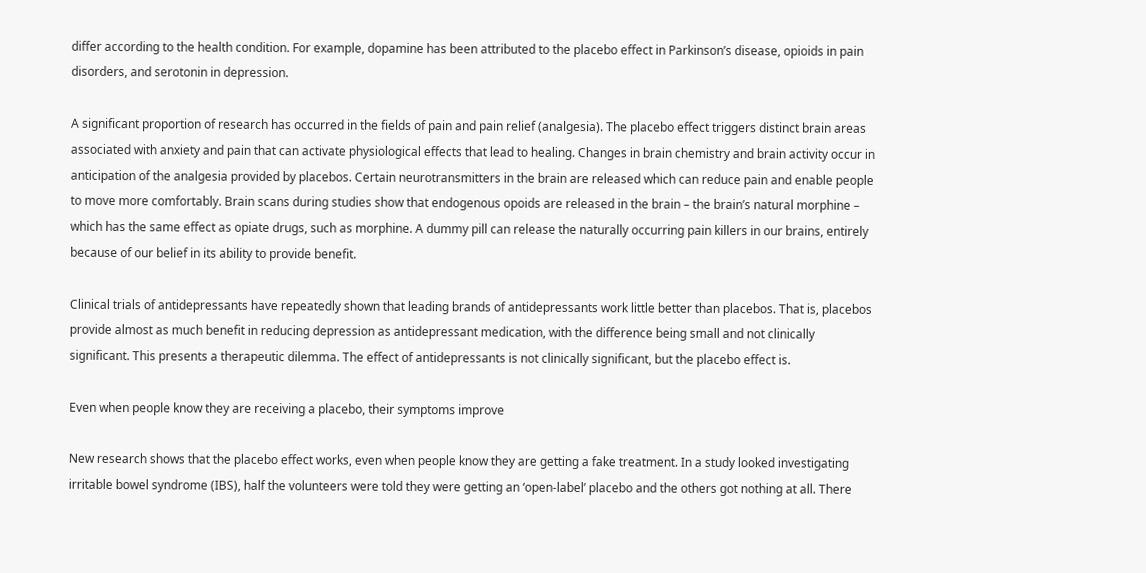differ according to the health condition. For example, dopamine has been attributed to the placebo effect in Parkinson’s disease, opioids in pain disorders, and serotonin in depression.

A significant proportion of research has occurred in the fields of pain and pain relief (analgesia). The placebo effect triggers distinct brain areas associated with anxiety and pain that can activate physiological effects that lead to healing. Changes in brain chemistry and brain activity occur in anticipation of the analgesia provided by placebos. Certain neurotransmitters in the brain are released which can reduce pain and enable people to move more comfortably. Brain scans during studies show that endogenous opoids are released in the brain – the brain’s natural morphine – which has the same effect as opiate drugs, such as morphine. A dummy pill can release the naturally occurring pain killers in our brains, entirely because of our belief in its ability to provide benefit.

Clinical trials of antidepressants have repeatedly shown that leading brands of antidepressants work little better than placebos. That is, placebos provide almost as much benefit in reducing depression as antidepressant medication, with the difference being small and not clinically significant. This presents a therapeutic dilemma. The effect of antidepressants is not clinically significant, but the placebo effect is.

Even when people know they are receiving a placebo, their symptoms improve

New research shows that the placebo effect works, even when people know they are getting a fake treatment. In a study looked investigating irritable bowel syndrome (IBS), half the volunteers were told they were getting an ‘open-label’ placebo and the others got nothing at all. There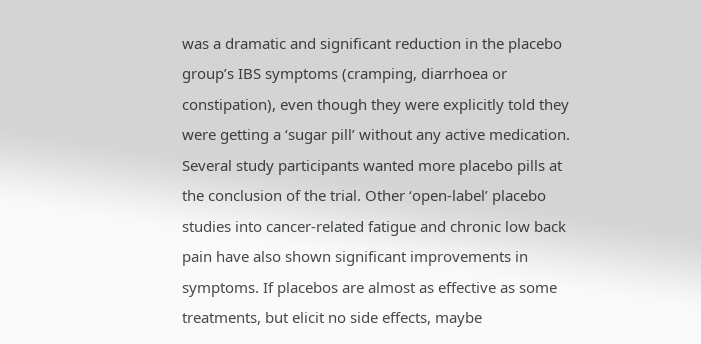was a dramatic and significant reduction in the placebo group’s IBS symptoms (cramping, diarrhoea or constipation), even though they were explicitly told they were getting a ‘sugar pill’ without any active medication. Several study participants wanted more placebo pills at the conclusion of the trial. Other ‘open-label’ placebo studies into cancer-related fatigue and chronic low back pain have also shown significant improvements in symptoms. If placebos are almost as effective as some treatments, but elicit no side effects, maybe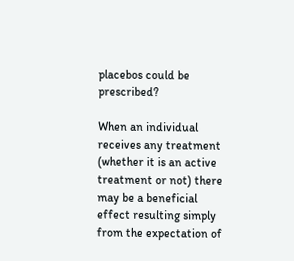placebos could be prescribed?

When an individual receives any treatment (whether it is an active treatment or not) there may be a beneficial effect resulting simply from the expectation of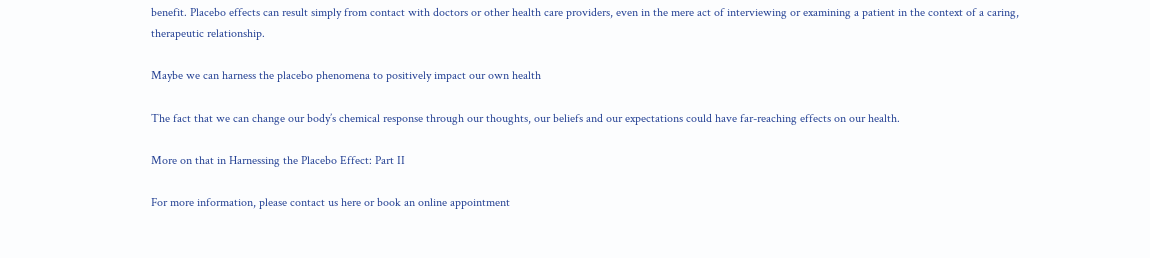benefit. Placebo effects can result simply from contact with doctors or other health care providers, even in the mere act of interviewing or examining a patient in the context of a caring, therapeutic relationship.

Maybe we can harness the placebo phenomena to positively impact our own health

The fact that we can change our body’s chemical response through our thoughts, our beliefs and our expectations could have far-reaching effects on our health.

More on that in Harnessing the Placebo Effect: Part II

For more information, please contact us here or book an online appointment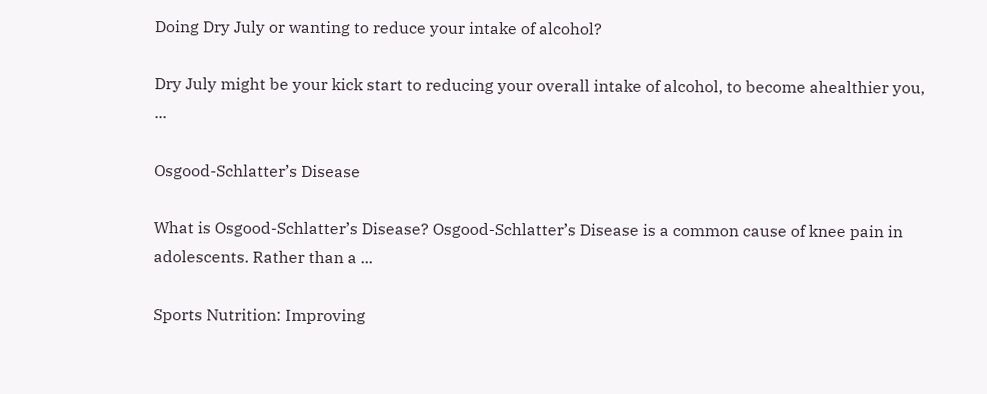Doing Dry July or wanting to reduce your intake of alcohol?

Dry July might be your kick start to reducing your overall intake of alcohol, to become ahealthier you, ...

Osgood-Schlatter’s Disease

What is Osgood-Schlatter’s Disease? Osgood-Schlatter’s Disease is a common cause of knee pain in adolescents. Rather than a ...

Sports Nutrition: Improving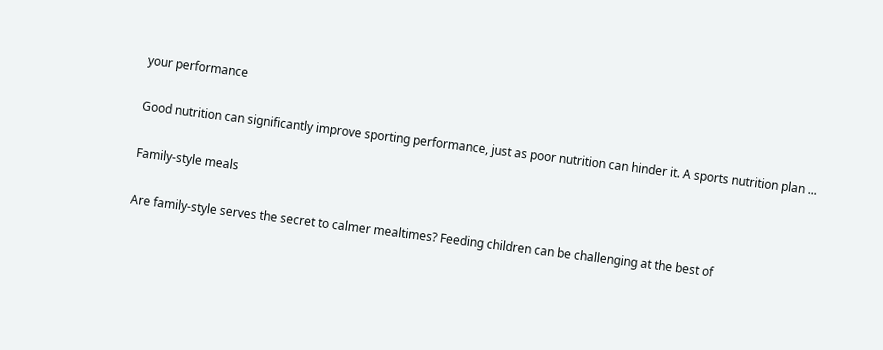your performance

Good nutrition can significantly improve sporting performance, just as poor nutrition can hinder it. A sports nutrition plan ...

Family-style meals

Are family-style serves the secret to calmer mealtimes? Feeding children can be challenging at the best of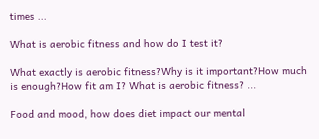times ...

What is aerobic fitness and how do I test it?

What exactly is aerobic fitness?Why is it important?How much is enough?How fit am I? What is aerobic fitness? ...

Food and mood, how does diet impact our mental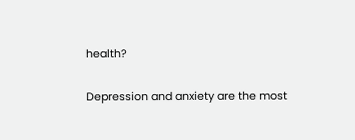health?

Depression and anxiety are the most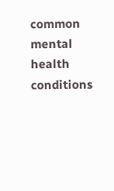common mental health conditions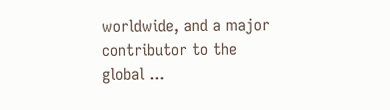worldwide, and a major contributor to the global ...